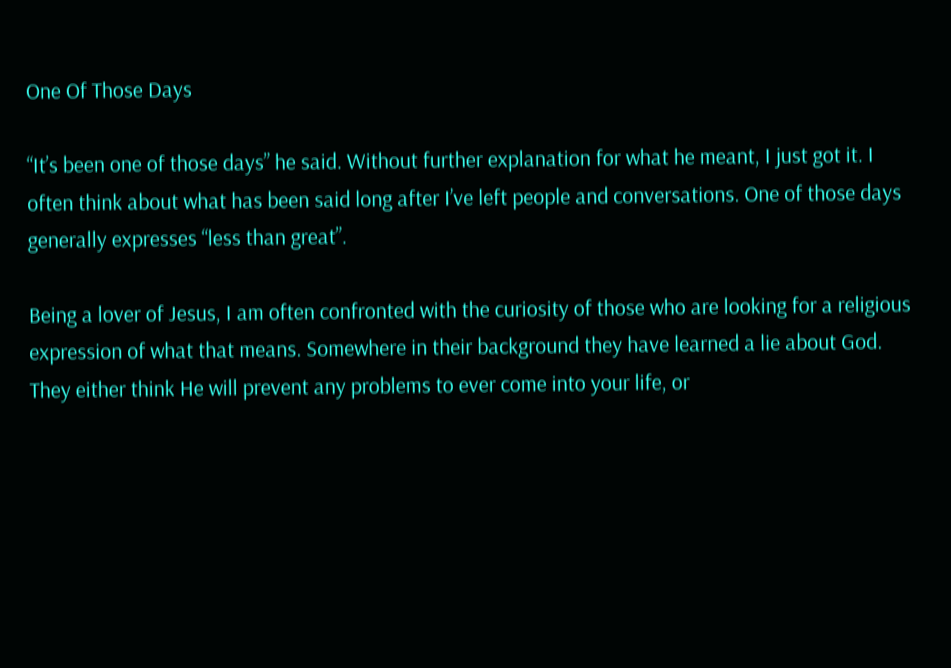One Of Those Days

“It’s been one of those days” he said. Without further explanation for what he meant, I just got it. I often think about what has been said long after I’ve left people and conversations. One of those days generally expresses “less than great”.

Being a lover of Jesus, I am often confronted with the curiosity of those who are looking for a religious expression of what that means. Somewhere in their background they have learned a lie about God. They either think He will prevent any problems to ever come into your life, or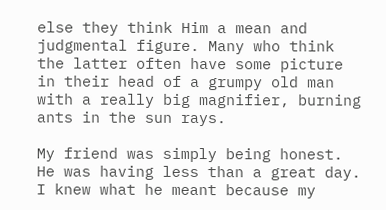else they think Him a mean and judgmental figure. Many who think the latter often have some picture in their head of a grumpy old man with a really big magnifier, burning ants in the sun rays.

My friend was simply being honest. He was having less than a great day. I knew what he meant because my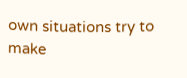own situations try to make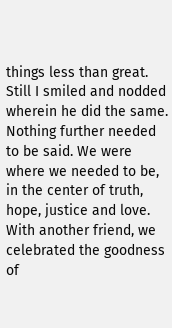things less than great. Still I smiled and nodded wherein he did the same. Nothing further needed to be said. We were where we needed to be, in the center of truth, hope, justice and love. With another friend, we celebrated the goodness of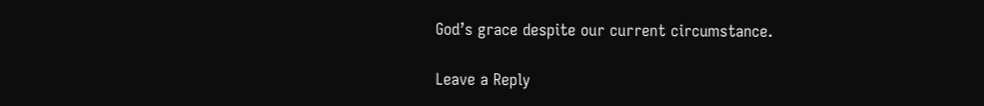God’s grace despite our current circumstance.

Leave a Reply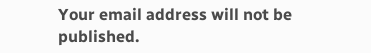Your email address will not be published.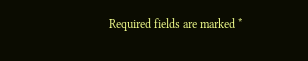Required fields are marked *